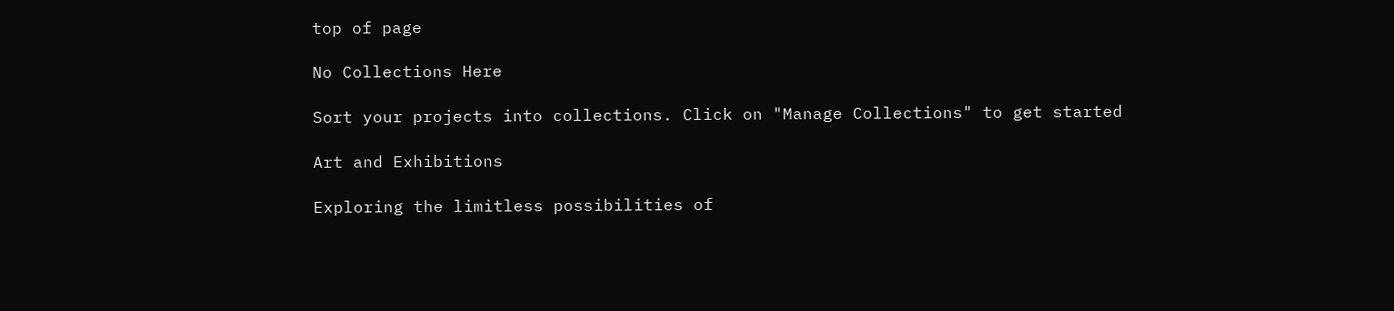top of page

No Collections Here

Sort your projects into collections. Click on "Manage Collections" to get started

Art and Exhibitions

Exploring the limitless possibilities of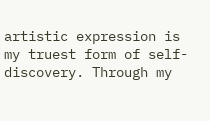artistic expression is my truest form of self-discovery. Through my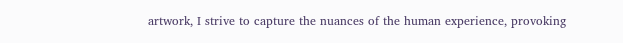artwork, I strive to capture the nuances of the human experience, provoking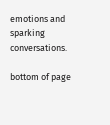emotions and sparking conversations.

bottom of page